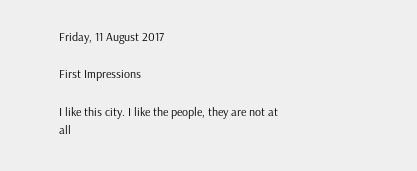Friday, 11 August 2017

First Impressions

I like this city. I like the people, they are not at all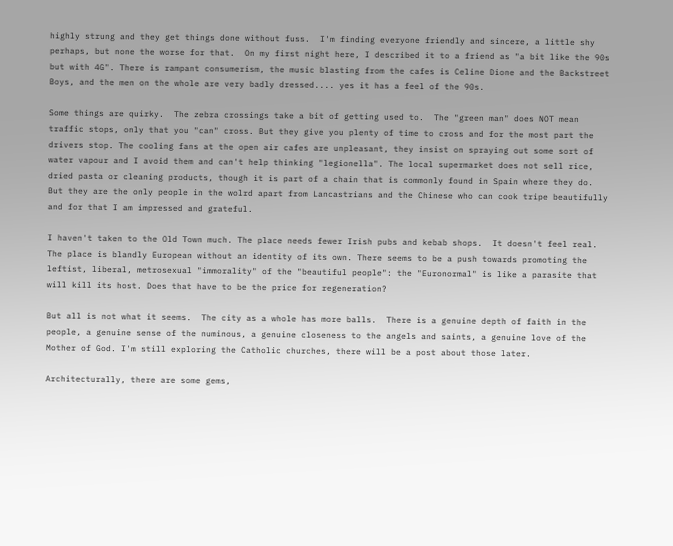highly strung and they get things done without fuss.  I'm finding everyone friendly and sincere, a little shy perhaps, but none the worse for that.  On my first night here, I described it to a friend as "a bit like the 90s but with 4G". There is rampant consumerism, the music blasting from the cafes is Celine Dione and the Backstreet Boys, and the men on the whole are very badly dressed.... yes it has a feel of the 90s.

Some things are quirky.  The zebra crossings take a bit of getting used to.  The "green man" does NOT mean traffic stops, only that you "can" cross. But they give you plenty of time to cross and for the most part the drivers stop. The cooling fans at the open air cafes are unpleasant, they insist on spraying out some sort of water vapour and I avoid them and can't help thinking "legionella". The local supermarket does not sell rice, dried pasta or cleaning products, though it is part of a chain that is commonly found in Spain where they do. But they are the only people in the wolrd apart from Lancastrians and the Chinese who can cook tripe beautifully and for that I am impressed and grateful.

I haven't taken to the Old Town much. The place needs fewer Irish pubs and kebab shops.  It doesn't feel real. The place is blandly European without an identity of its own. There seems to be a push towards promoting the leftist, liberal, metrosexual "immorality" of the "beautiful people": the "Euronormal" is like a parasite that will kill its host. Does that have to be the price for regeneration?

But all is not what it seems.  The city as a whole has more balls.  There is a genuine depth of faith in the people, a genuine sense of the numinous, a genuine closeness to the angels and saints, a genuine love of the Mother of God. I'm still exploring the Catholic churches, there will be a post about those later.

Architecturally, there are some gems,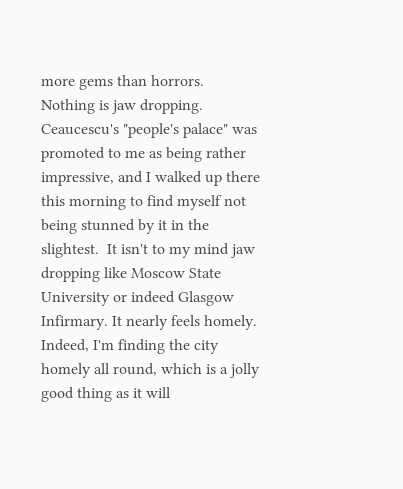more gems than horrors.  Nothing is jaw dropping. Ceaucescu's "people's palace" was promoted to me as being rather impressive, and I walked up there this morning to find myself not being stunned by it in the slightest.  It isn't to my mind jaw dropping like Moscow State University or indeed Glasgow Infirmary. It nearly feels homely.  Indeed, I'm finding the city homely all round, which is a jolly good thing as it will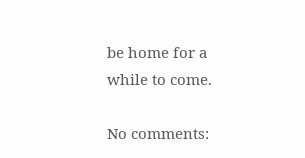be home for a while to come.

No comments: